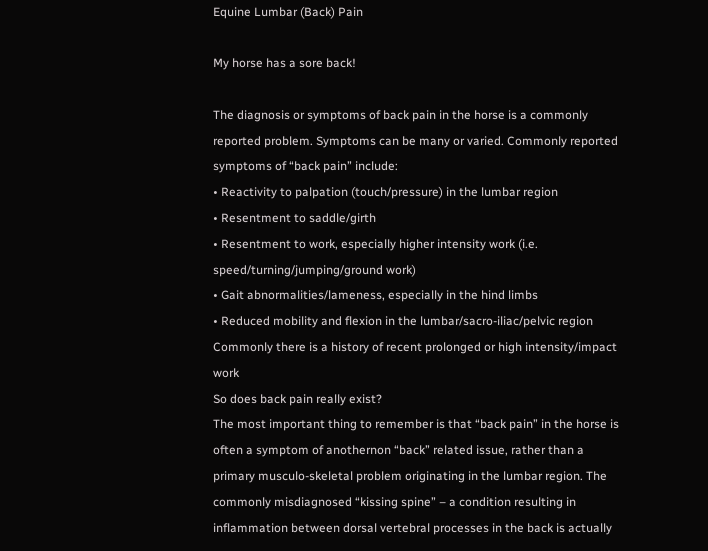Equine Lumbar (Back) Pain

My horse has a sore back!

The diagnosis or symptoms of back pain in the horse is a commonly reported problem. Symptoms can be many or varied. Commonly reported symptoms of “back pain” include:
• Reactivity to palpation (touch/pressure) in the lumbar region
• Resentment to saddle/girth
• Resentment to work, especially higher intensity work (i.e. speed/turning/jumping/ground work)
• Gait abnormalities/lameness, especially in the hind limbs
• Reduced mobility and flexion in the lumbar/sacro-iliac/pelvic region
Commonly there is a history of recent prolonged or high intensity/impact work
So does back pain really exist?
The most important thing to remember is that “back pain” in the horse is often a symptom of anothernon “back” related issue, rather than a primary musculo-skeletal problem originating in the lumbar region. The commonly misdiagnosed “kissing spine” – a condition resulting in inflammation between dorsal vertebral processes in the back is actually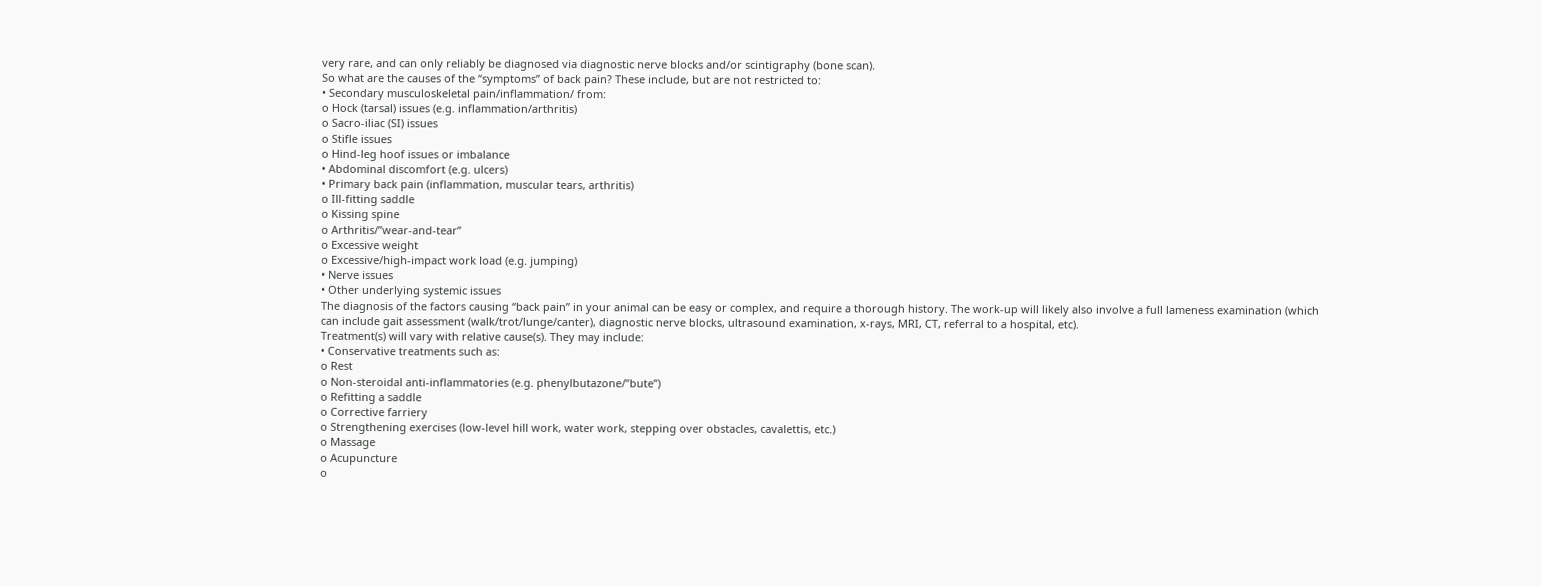very rare, and can only reliably be diagnosed via diagnostic nerve blocks and/or scintigraphy (bone scan).
So what are the causes of the “symptoms” of back pain? These include, but are not restricted to:
• Secondary musculoskeletal pain/inflammation/ from:
o Hock (tarsal) issues (e.g. inflammation/arthritis)
o Sacro-iliac (SI) issues
o Stifle issues
o Hind-leg hoof issues or imbalance
• Abdominal discomfort (e.g. ulcers)
• Primary back pain (inflammation, muscular tears, arthritis)
o Ill-fitting saddle
o Kissing spine
o Arthritis/”wear-and-tear”
o Excessive weight
o Excessive/high-impact work load (e.g. jumping)
• Nerve issues
• Other underlying systemic issues
The diagnosis of the factors causing “back pain” in your animal can be easy or complex, and require a thorough history. The work-up will likely also involve a full lameness examination (which can include gait assessment (walk/trot/lunge/canter), diagnostic nerve blocks, ultrasound examination, x-rays, MRI, CT, referral to a hospital, etc).
Treatment(s) will vary with relative cause(s). They may include:
• Conservative treatments such as:
o Rest
o Non-steroidal anti-inflammatories (e.g. phenylbutazone/”bute”)
o Refitting a saddle
o Corrective farriery
o Strengthening exercises (low-level hill work, water work, stepping over obstacles, cavalettis, etc.)
o Massage
o Acupuncture
o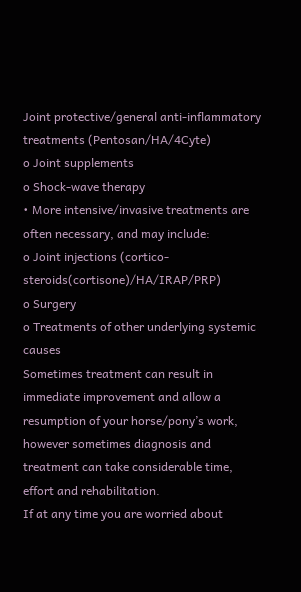Joint protective/general anti-inflammatory treatments (Pentosan/HA/4Cyte)
o Joint supplements
o Shock-wave therapy
• More intensive/invasive treatments are often necessary, and may include:
o Joint injections (cortico-steroids(cortisone)/HA/IRAP/PRP)
o Surgery
o Treatments of other underlying systemic causes
Sometimes treatment can result in immediate improvement and allow a resumption of your horse/pony’s work, however sometimes diagnosis and treatment can take considerable time, effort and rehabilitation.
If at any time you are worried about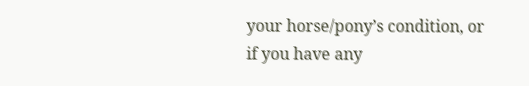your horse/pony’s condition, or if you have any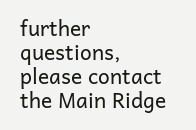further questions, please contact the Main Ridge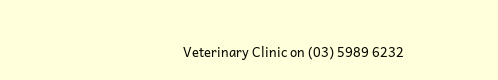Veterinary Clinic on (03) 5989 6232